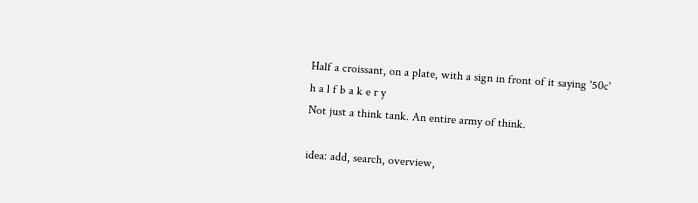Half a croissant, on a plate, with a sign in front of it saying '50c'
h a l f b a k e r y
Not just a think tank. An entire army of think.

idea: add, search, overview,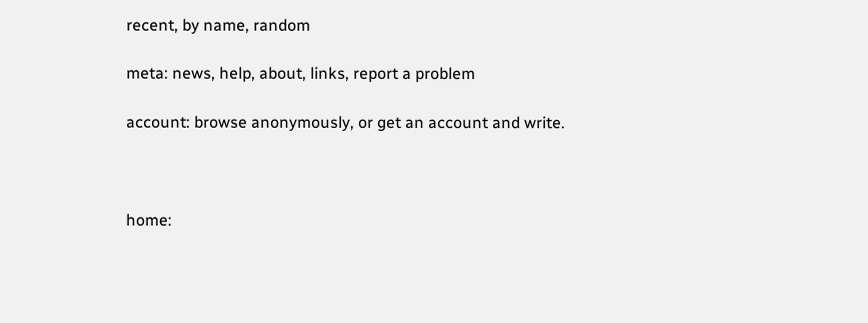recent, by name, random

meta: news, help, about, links, report a problem

account: browse anonymously, or get an account and write.



home: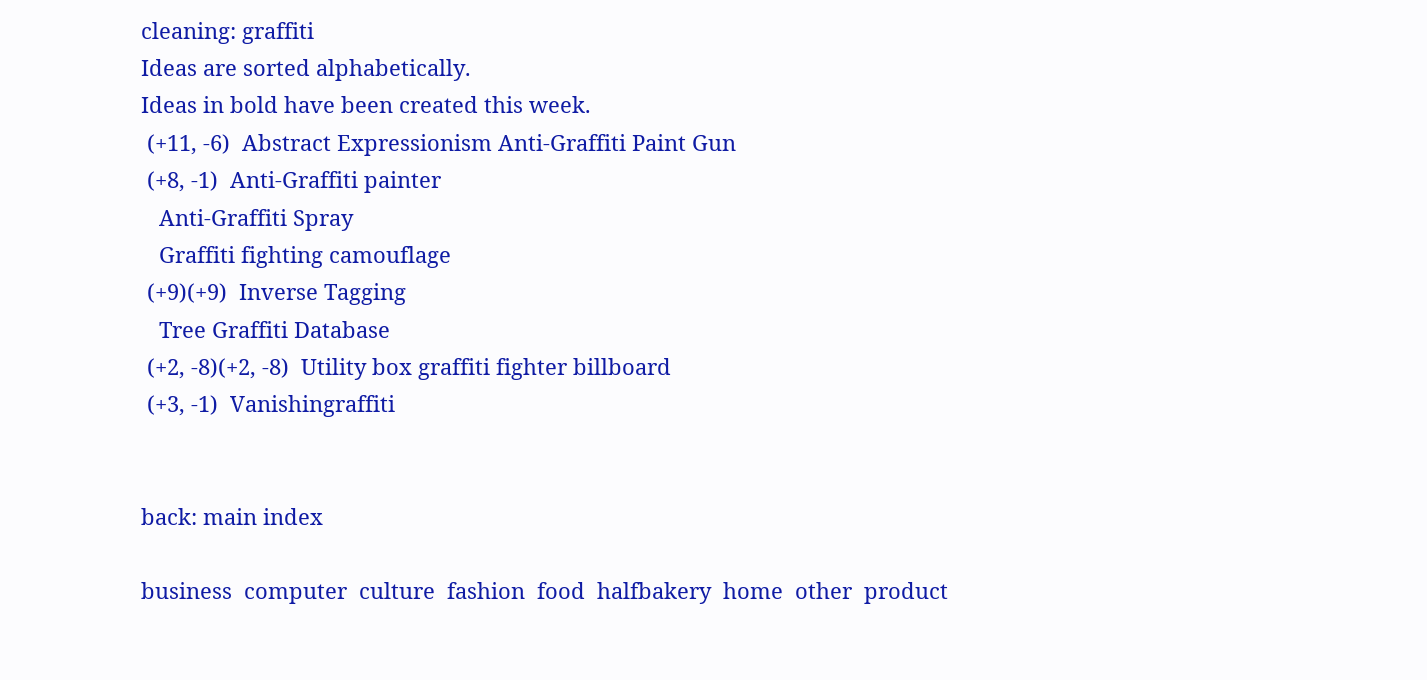cleaning: graffiti
Ideas are sorted alphabetically.
Ideas in bold have been created this week.
 (+11, -6)  Abstract Expressionism Anti-Graffiti Paint Gun
 (+8, -1)  Anti-Graffiti painter
   Anti-Graffiti Spray
   Graffiti fighting camouflage
 (+9)(+9)  Inverse Tagging
   Tree Graffiti Database
 (+2, -8)(+2, -8)  Utility box graffiti fighter billboard
 (+3, -1)  Vanishingraffiti


back: main index

business  computer  culture  fashion  food  halfbakery  home  other  product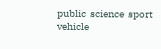public  science  sport  vehicle